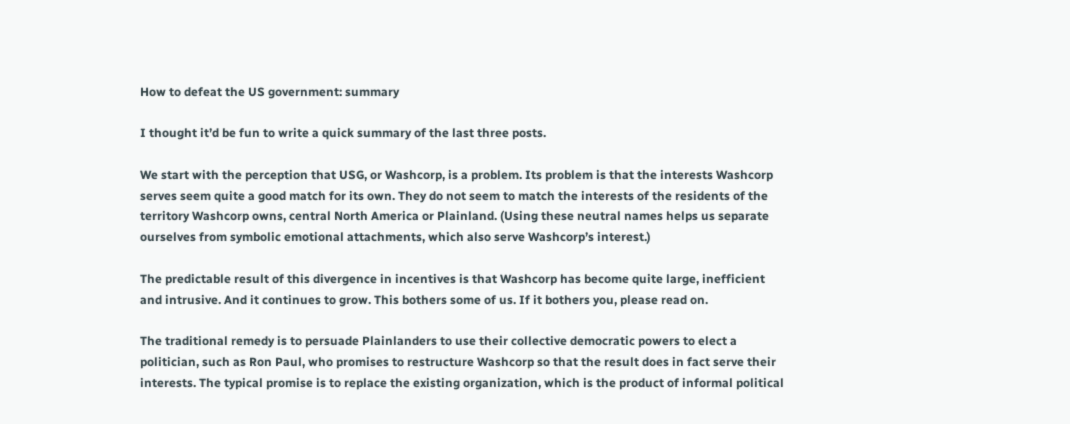How to defeat the US government: summary

I thought it’d be fun to write a quick summary of the last three posts.

We start with the perception that USG, or Washcorp, is a problem. Its problem is that the interests Washcorp serves seem quite a good match for its own. They do not seem to match the interests of the residents of the territory Washcorp owns, central North America or Plainland. (Using these neutral names helps us separate ourselves from symbolic emotional attachments, which also serve Washcorp’s interest.)

The predictable result of this divergence in incentives is that Washcorp has become quite large, inefficient and intrusive. And it continues to grow. This bothers some of us. If it bothers you, please read on.

The traditional remedy is to persuade Plainlanders to use their collective democratic powers to elect a politician, such as Ron Paul, who promises to restructure Washcorp so that the result does in fact serve their interests. The typical promise is to replace the existing organization, which is the product of informal political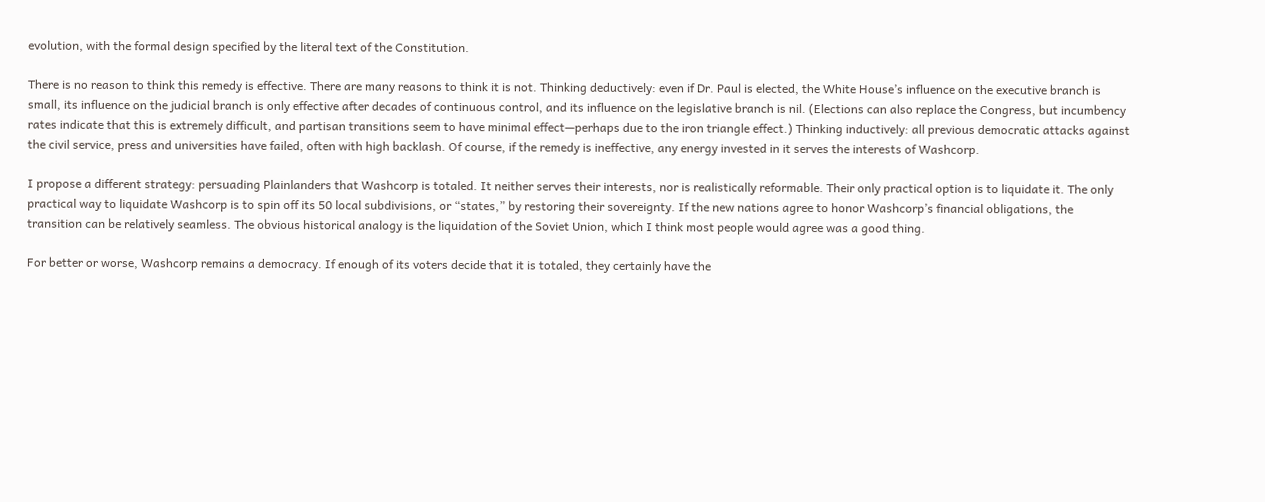evolution, with the formal design specified by the literal text of the Constitution.

There is no reason to think this remedy is effective. There are many reasons to think it is not. Thinking deductively: even if Dr. Paul is elected, the White House’s influence on the executive branch is small, its influence on the judicial branch is only effective after decades of continuous control, and its influence on the legislative branch is nil. (Elections can also replace the Congress, but incumbency rates indicate that this is extremely difficult, and partisan transitions seem to have minimal effect—perhaps due to the iron triangle effect.) Thinking inductively: all previous democratic attacks against the civil service, press and universities have failed, often with high backlash. Of course, if the remedy is ineffective, any energy invested in it serves the interests of Washcorp.

I propose a different strategy: persuading Plainlanders that Washcorp is totaled. It neither serves their interests, nor is realistically reformable. Their only practical option is to liquidate it. The only practical way to liquidate Washcorp is to spin off its 50 local subdivisions, or “states,” by restoring their sovereignty. If the new nations agree to honor Washcorp’s financial obligations, the transition can be relatively seamless. The obvious historical analogy is the liquidation of the Soviet Union, which I think most people would agree was a good thing.

For better or worse, Washcorp remains a democracy. If enough of its voters decide that it is totaled, they certainly have the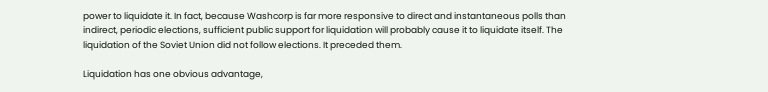power to liquidate it. In fact, because Washcorp is far more responsive to direct and instantaneous polls than indirect, periodic elections, sufficient public support for liquidation will probably cause it to liquidate itself. The liquidation of the Soviet Union did not follow elections. It preceded them.

Liquidation has one obvious advantage,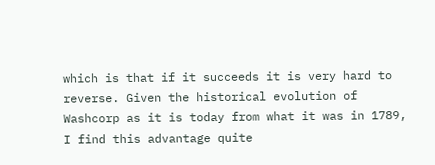which is that if it succeeds it is very hard to reverse. Given the historical evolution of Washcorp as it is today from what it was in 1789, I find this advantage quite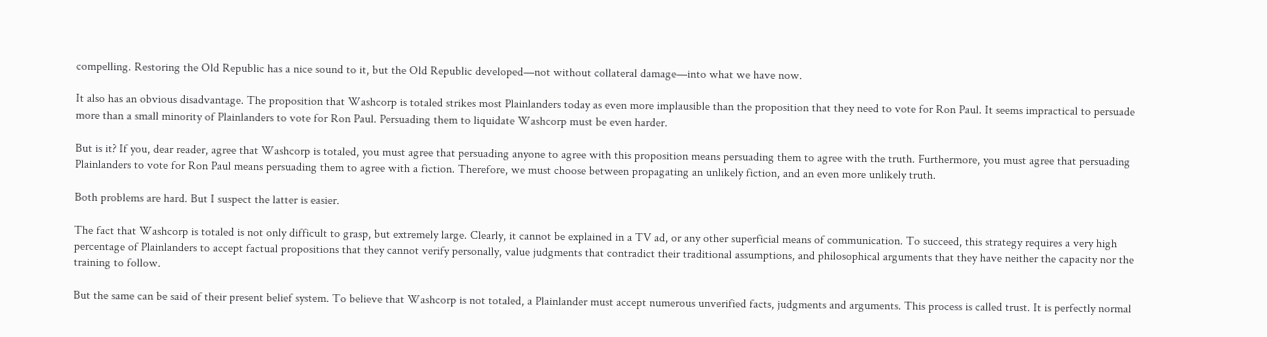compelling. Restoring the Old Republic has a nice sound to it, but the Old Republic developed—not without collateral damage—into what we have now.

It also has an obvious disadvantage. The proposition that Washcorp is totaled strikes most Plainlanders today as even more implausible than the proposition that they need to vote for Ron Paul. It seems impractical to persuade more than a small minority of Plainlanders to vote for Ron Paul. Persuading them to liquidate Washcorp must be even harder.

But is it? If you, dear reader, agree that Washcorp is totaled, you must agree that persuading anyone to agree with this proposition means persuading them to agree with the truth. Furthermore, you must agree that persuading Plainlanders to vote for Ron Paul means persuading them to agree with a fiction. Therefore, we must choose between propagating an unlikely fiction, and an even more unlikely truth.

Both problems are hard. But I suspect the latter is easier.

The fact that Washcorp is totaled is not only difficult to grasp, but extremely large. Clearly, it cannot be explained in a TV ad, or any other superficial means of communication. To succeed, this strategy requires a very high percentage of Plainlanders to accept factual propositions that they cannot verify personally, value judgments that contradict their traditional assumptions, and philosophical arguments that they have neither the capacity nor the training to follow.

But the same can be said of their present belief system. To believe that Washcorp is not totaled, a Plainlander must accept numerous unverified facts, judgments and arguments. This process is called trust. It is perfectly normal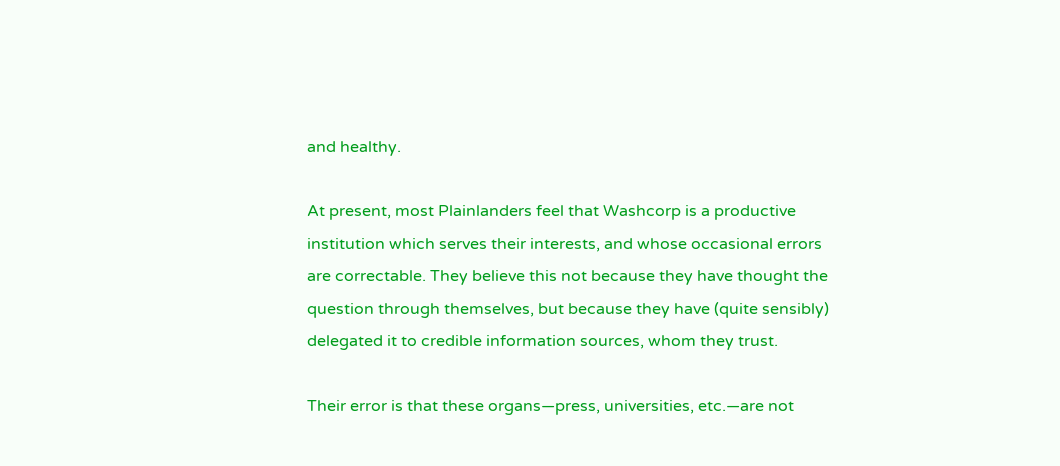and healthy.

At present, most Plainlanders feel that Washcorp is a productive institution which serves their interests, and whose occasional errors are correctable. They believe this not because they have thought the question through themselves, but because they have (quite sensibly) delegated it to credible information sources, whom they trust.

Their error is that these organs—press, universities, etc.—are not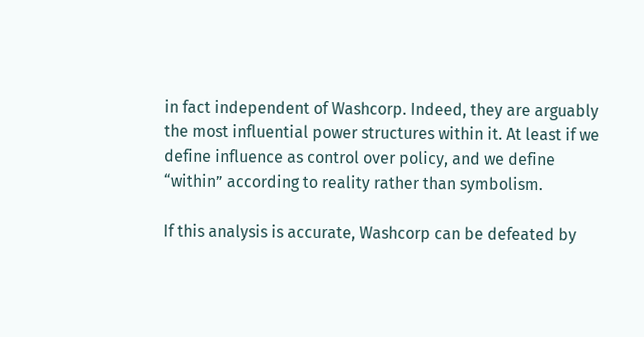in fact independent of Washcorp. Indeed, they are arguably the most influential power structures within it. At least if we define influence as control over policy, and we define “within” according to reality rather than symbolism.

If this analysis is accurate, Washcorp can be defeated by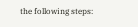the following steps: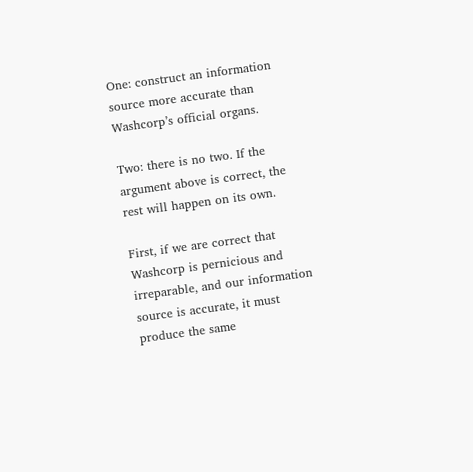One: construct an information source more accurate than Washcorp’s official organs.

Two: there is no two. If the argument above is correct, the rest will happen on its own.

First, if we are correct that Washcorp is pernicious and irreparable, and our information source is accurate, it must produce the same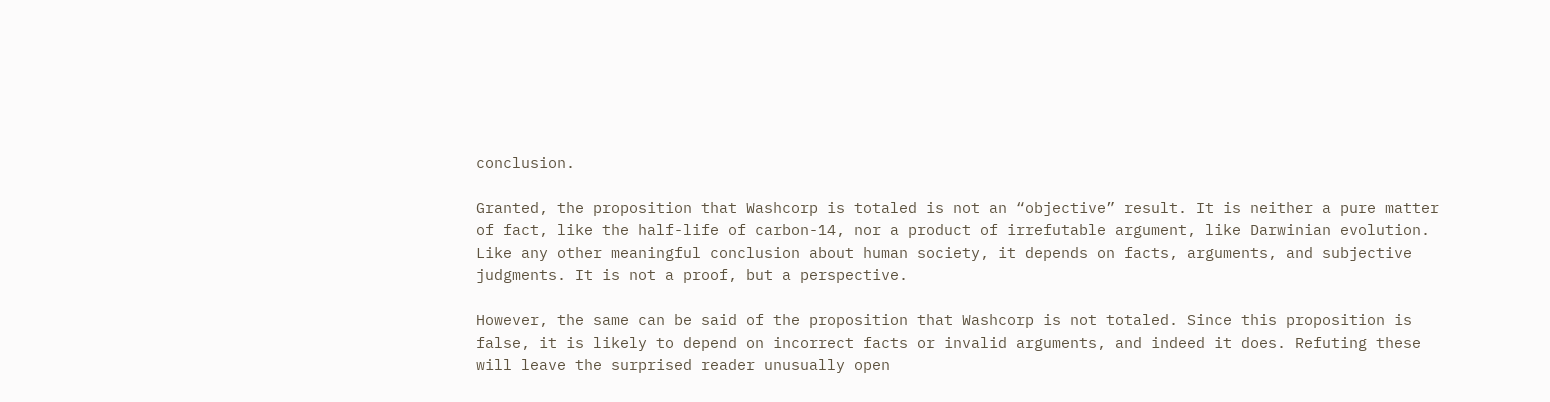conclusion.

Granted, the proposition that Washcorp is totaled is not an “objective” result. It is neither a pure matter of fact, like the half-life of carbon-14, nor a product of irrefutable argument, like Darwinian evolution. Like any other meaningful conclusion about human society, it depends on facts, arguments, and subjective judgments. It is not a proof, but a perspective.

However, the same can be said of the proposition that Washcorp is not totaled. Since this proposition is false, it is likely to depend on incorrect facts or invalid arguments, and indeed it does. Refuting these will leave the surprised reader unusually open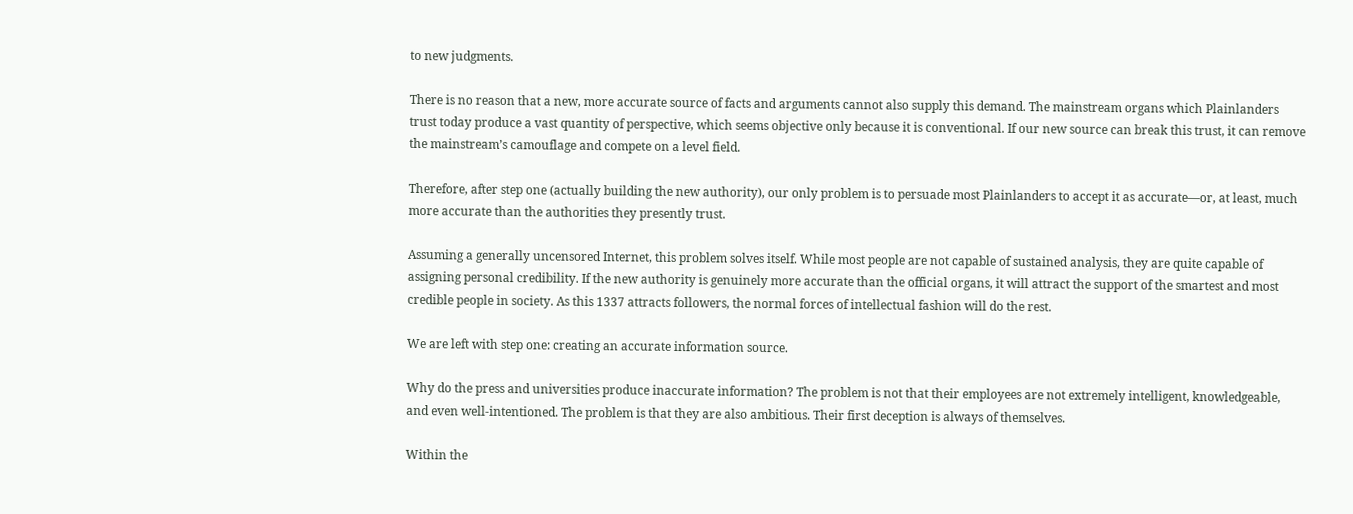to new judgments.

There is no reason that a new, more accurate source of facts and arguments cannot also supply this demand. The mainstream organs which Plainlanders trust today produce a vast quantity of perspective, which seems objective only because it is conventional. If our new source can break this trust, it can remove the mainstream’s camouflage and compete on a level field.

Therefore, after step one (actually building the new authority), our only problem is to persuade most Plainlanders to accept it as accurate—or, at least, much more accurate than the authorities they presently trust.

Assuming a generally uncensored Internet, this problem solves itself. While most people are not capable of sustained analysis, they are quite capable of assigning personal credibility. If the new authority is genuinely more accurate than the official organs, it will attract the support of the smartest and most credible people in society. As this 1337 attracts followers, the normal forces of intellectual fashion will do the rest.

We are left with step one: creating an accurate information source.

Why do the press and universities produce inaccurate information? The problem is not that their employees are not extremely intelligent, knowledgeable, and even well-intentioned. The problem is that they are also ambitious. Their first deception is always of themselves.

Within the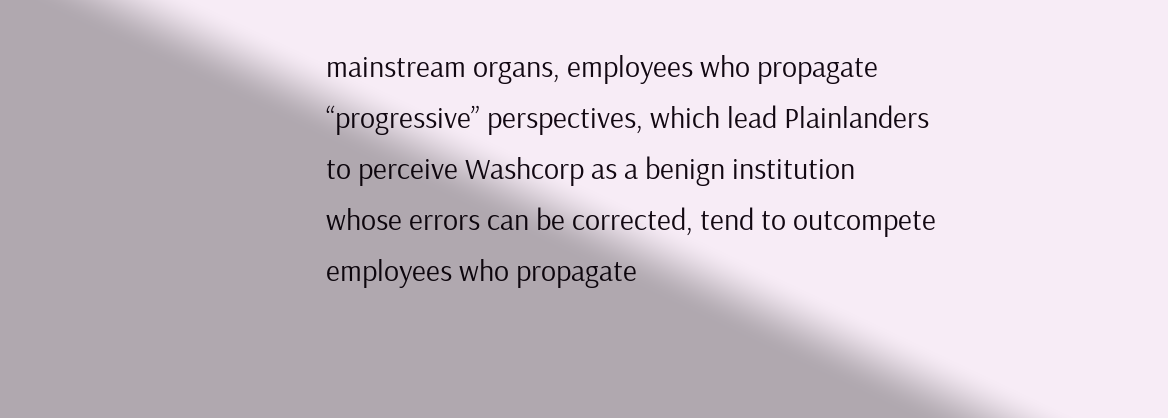mainstream organs, employees who propagate “progressive” perspectives, which lead Plainlanders to perceive Washcorp as a benign institution whose errors can be corrected, tend to outcompete employees who propagate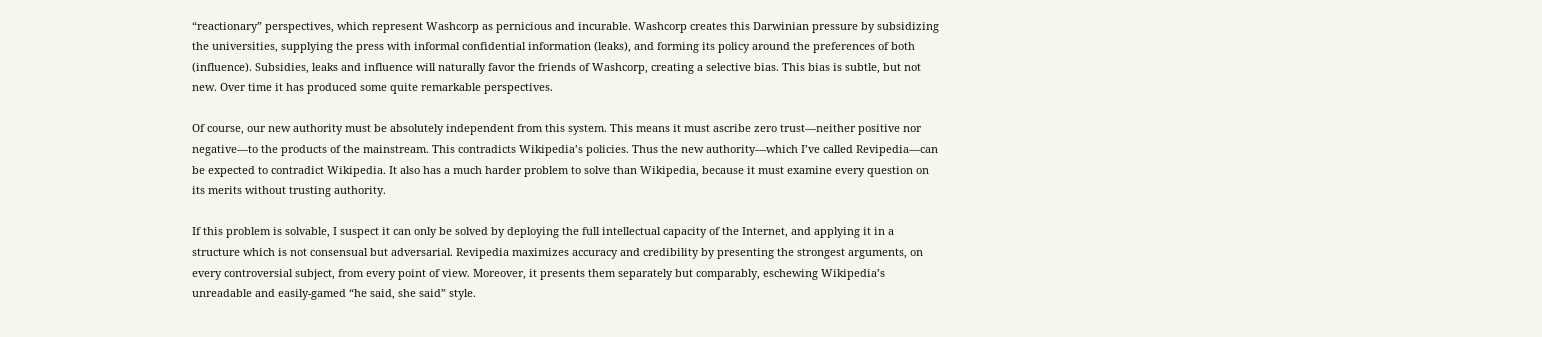“reactionary” perspectives, which represent Washcorp as pernicious and incurable. Washcorp creates this Darwinian pressure by subsidizing the universities, supplying the press with informal confidential information (leaks), and forming its policy around the preferences of both (influence). Subsidies, leaks and influence will naturally favor the friends of Washcorp, creating a selective bias. This bias is subtle, but not new. Over time it has produced some quite remarkable perspectives.

Of course, our new authority must be absolutely independent from this system. This means it must ascribe zero trust—neither positive nor negative—to the products of the mainstream. This contradicts Wikipedia’s policies. Thus the new authority—which I’ve called Revipedia—can be expected to contradict Wikipedia. It also has a much harder problem to solve than Wikipedia, because it must examine every question on its merits without trusting authority.

If this problem is solvable, I suspect it can only be solved by deploying the full intellectual capacity of the Internet, and applying it in a structure which is not consensual but adversarial. Revipedia maximizes accuracy and credibility by presenting the strongest arguments, on every controversial subject, from every point of view. Moreover, it presents them separately but comparably, eschewing Wikipedia’s unreadable and easily-gamed “he said, she said” style.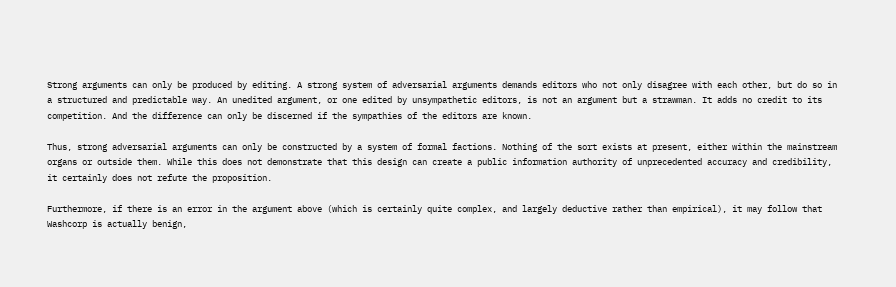Strong arguments can only be produced by editing. A strong system of adversarial arguments demands editors who not only disagree with each other, but do so in a structured and predictable way. An unedited argument, or one edited by unsympathetic editors, is not an argument but a strawman. It adds no credit to its competition. And the difference can only be discerned if the sympathies of the editors are known.

Thus, strong adversarial arguments can only be constructed by a system of formal factions. Nothing of the sort exists at present, either within the mainstream organs or outside them. While this does not demonstrate that this design can create a public information authority of unprecedented accuracy and credibility, it certainly does not refute the proposition.

Furthermore, if there is an error in the argument above (which is certainly quite complex, and largely deductive rather than empirical), it may follow that Washcorp is actually benign,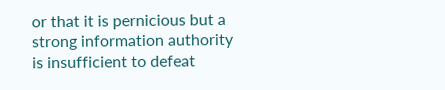or that it is pernicious but a strong information authority is insufficient to defeat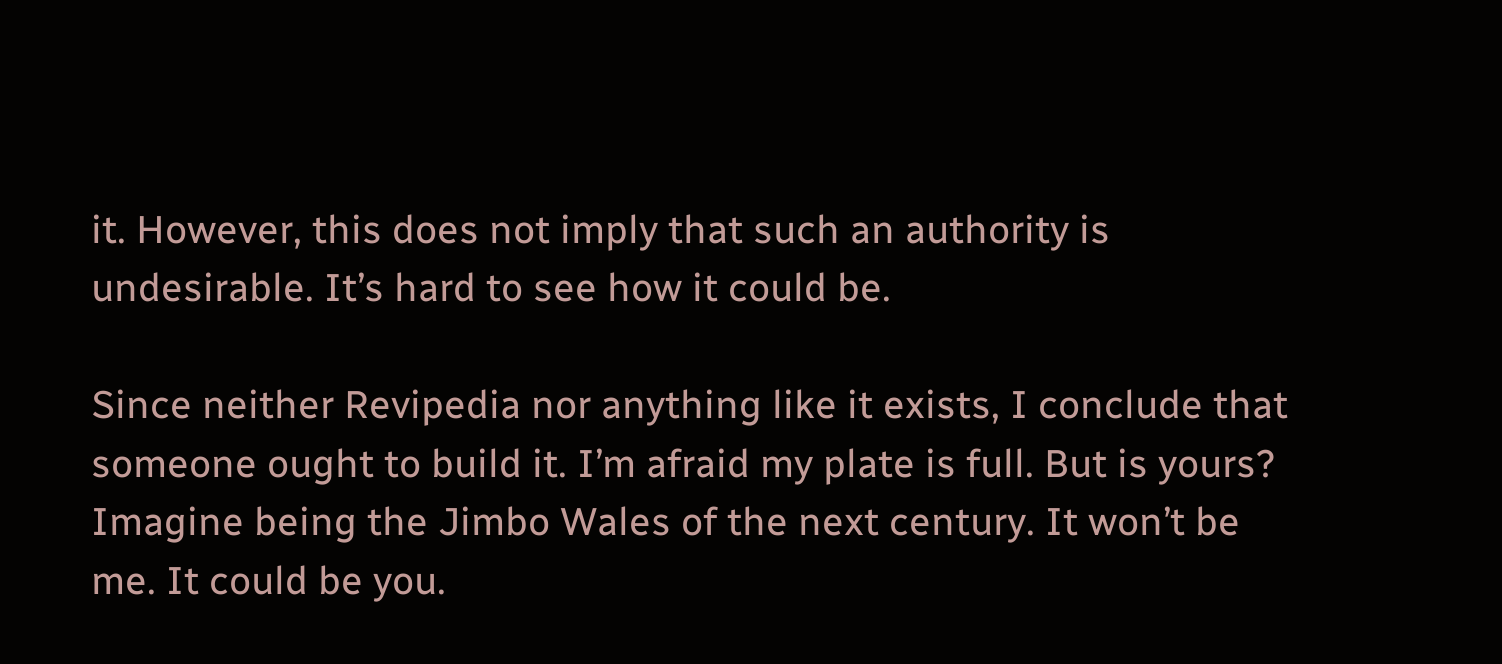it. However, this does not imply that such an authority is undesirable. It’s hard to see how it could be.

Since neither Revipedia nor anything like it exists, I conclude that someone ought to build it. I’m afraid my plate is full. But is yours? Imagine being the Jimbo Wales of the next century. It won’t be me. It could be you.